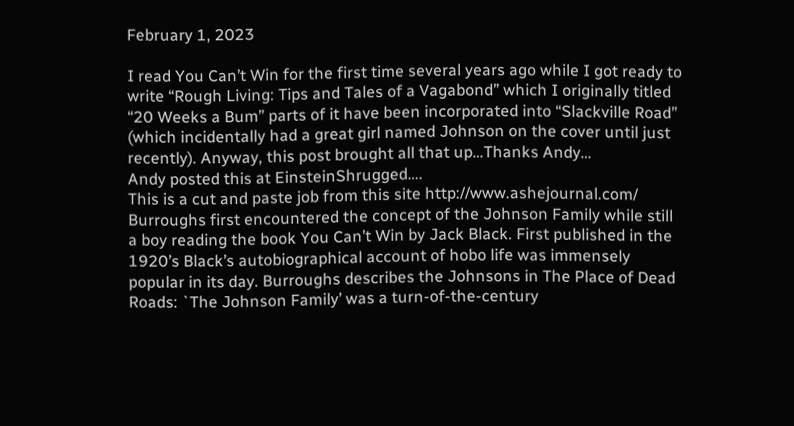February 1, 2023

I read You Can’t Win for the first time several years ago while I got ready to write “Rough Living: Tips and Tales of a Vagabond” which I originally titled “20 Weeks a Bum” parts of it have been incorporated into “Slackville Road” (which incidentally had a great girl named Johnson on the cover until just recently). Anyway, this post brought all that up…Thanks Andy…
Andy posted this at EinsteinShrugged….
This is a cut and paste job from this site http://www.ashejournal.com/
Burroughs first encountered the concept of the Johnson Family while still a boy reading the book You Can’t Win by Jack Black. First published in the 1920’s Black’s autobiographical account of hobo life was immensely popular in its day. Burroughs describes the Johnsons in The Place of Dead Roads: `The Johnson Family’ was a turn-of-the-century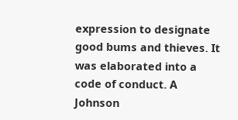expression to designate good bums and thieves. It was elaborated into a code of conduct. A Johnson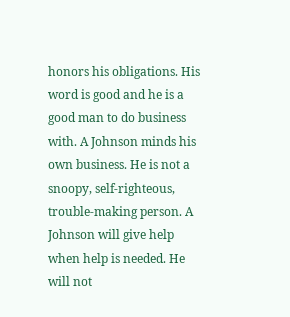honors his obligations. His word is good and he is a good man to do business with. A Johnson minds his own business. He is not a snoopy, self-righteous, trouble-making person. A Johnson will give help when help is needed. He will not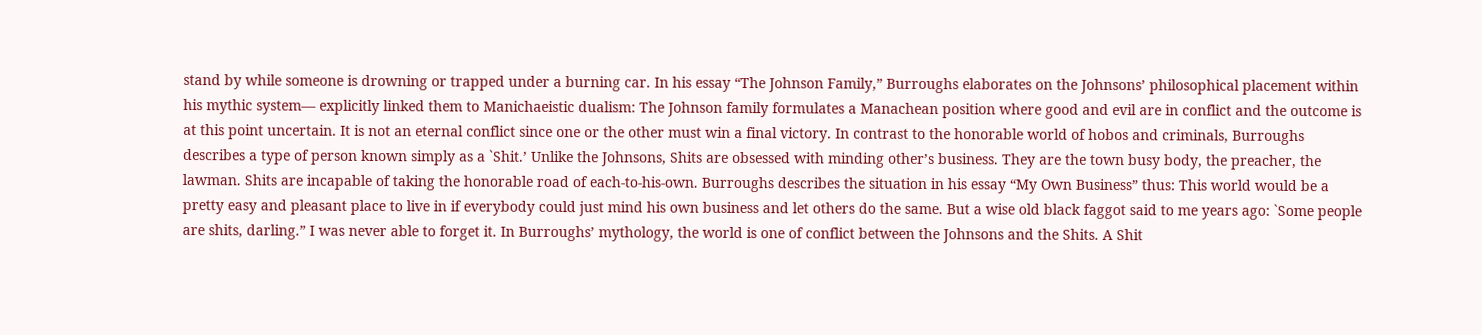stand by while someone is drowning or trapped under a burning car. In his essay “The Johnson Family,” Burroughs elaborates on the Johnsons’ philosophical placement within his mythic system— explicitly linked them to Manichaeistic dualism: The Johnson family formulates a Manachean position where good and evil are in conflict and the outcome is at this point uncertain. It is not an eternal conflict since one or the other must win a final victory. In contrast to the honorable world of hobos and criminals, Burroughs describes a type of person known simply as a `Shit.’ Unlike the Johnsons, Shits are obsessed with minding other’s business. They are the town busy body, the preacher, the lawman. Shits are incapable of taking the honorable road of each-to-his-own. Burroughs describes the situation in his essay “My Own Business” thus: This world would be a pretty easy and pleasant place to live in if everybody could just mind his own business and let others do the same. But a wise old black faggot said to me years ago: `Some people are shits, darling.” I was never able to forget it. In Burroughs’ mythology, the world is one of conflict between the Johnsons and the Shits. A Shit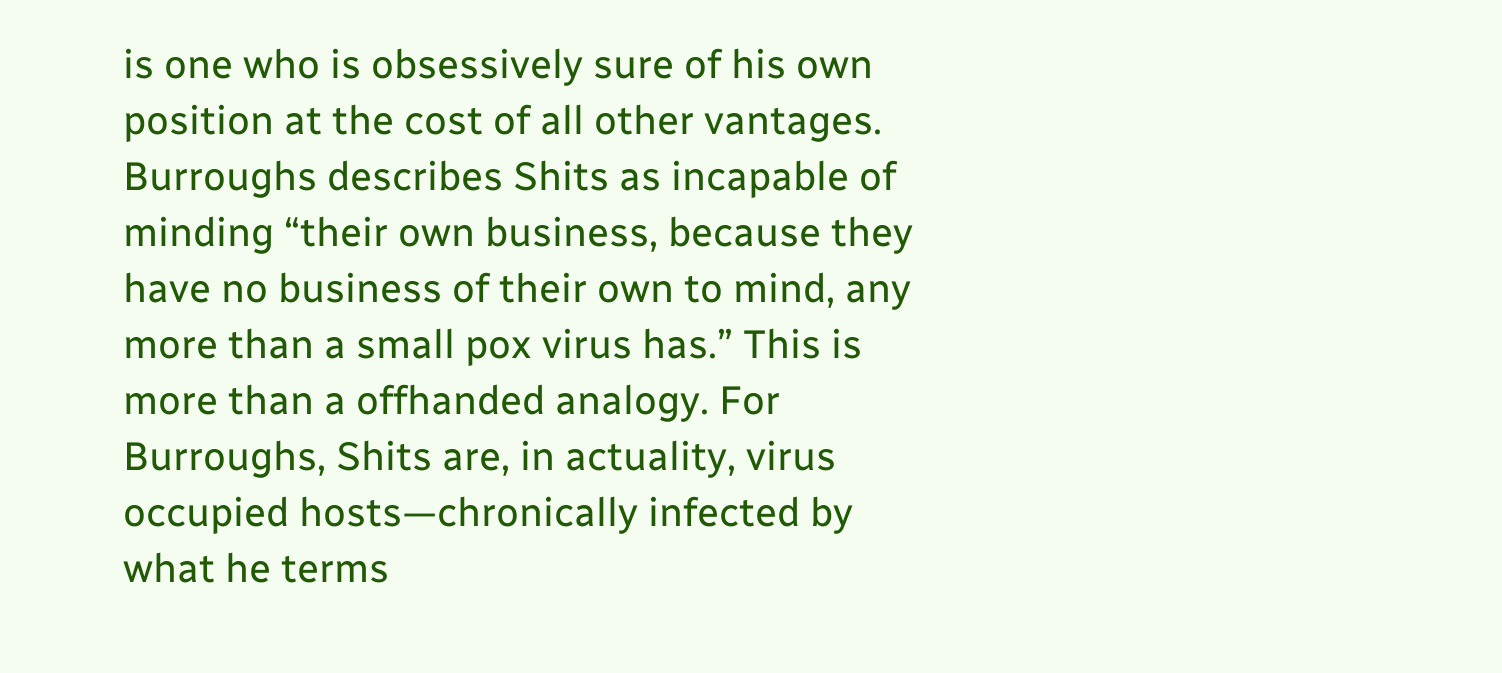is one who is obsessively sure of his own position at the cost of all other vantages. Burroughs describes Shits as incapable of minding “their own business, because they have no business of their own to mind, any more than a small pox virus has.” This is more than a offhanded analogy. For Burroughs, Shits are, in actuality, virus occupied hosts—chronically infected by what he terms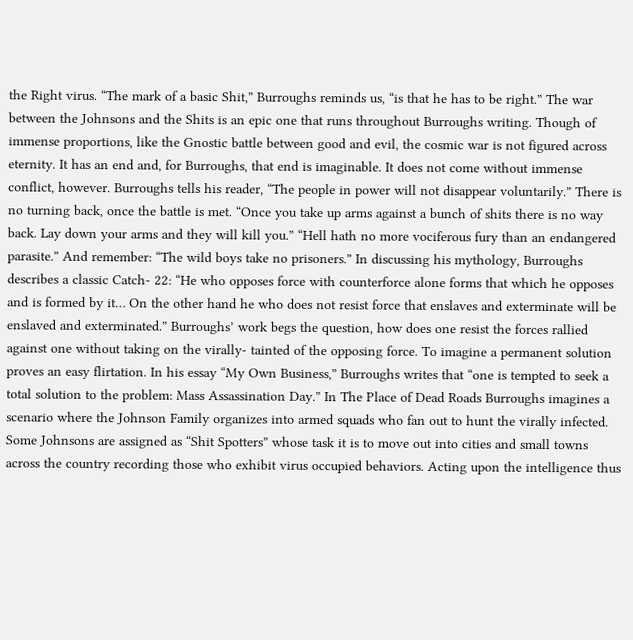the Right virus. “The mark of a basic Shit,” Burroughs reminds us, “is that he has to be right.” The war between the Johnsons and the Shits is an epic one that runs throughout Burroughs writing. Though of immense proportions, like the Gnostic battle between good and evil, the cosmic war is not figured across eternity. It has an end and, for Burroughs, that end is imaginable. It does not come without immense conflict, however. Burroughs tells his reader, “The people in power will not disappear voluntarily.” There is no turning back, once the battle is met. “Once you take up arms against a bunch of shits there is no way back. Lay down your arms and they will kill you.” “Hell hath no more vociferous fury than an endangered parasite.” And remember: “The wild boys take no prisoners.” In discussing his mythology, Burroughs describes a classic Catch- 22: “He who opposes force with counterforce alone forms that which he opposes and is formed by it… On the other hand he who does not resist force that enslaves and exterminate will be enslaved and exterminated.” Burroughs’ work begs the question, how does one resist the forces rallied against one without taking on the virally- tainted of the opposing force. To imagine a permanent solution proves an easy flirtation. In his essay “My Own Business,” Burroughs writes that “one is tempted to seek a total solution to the problem: Mass Assassination Day.” In The Place of Dead Roads Burroughs imagines a scenario where the Johnson Family organizes into armed squads who fan out to hunt the virally infected. Some Johnsons are assigned as “Shit Spotters” whose task it is to move out into cities and small towns across the country recording those who exhibit virus occupied behaviors. Acting upon the intelligence thus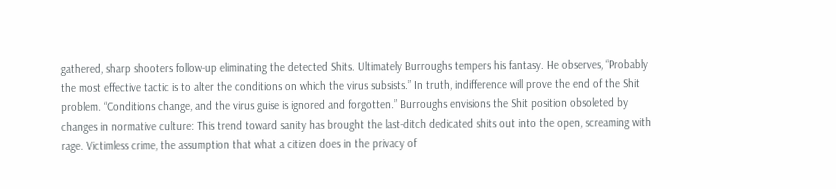gathered, sharp shooters follow-up eliminating the detected Shits. Ultimately Burroughs tempers his fantasy. He observes, “Probably the most effective tactic is to alter the conditions on which the virus subsists.” In truth, indifference will prove the end of the Shit problem. “Conditions change, and the virus guise is ignored and forgotten.” Burroughs envisions the Shit position obsoleted by changes in normative culture: This trend toward sanity has brought the last-ditch dedicated shits out into the open, screaming with rage. Victimless crime, the assumption that what a citizen does in the privacy of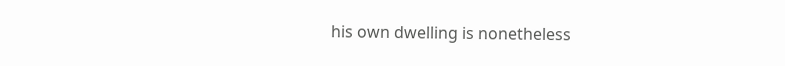his own dwelling is nonetheless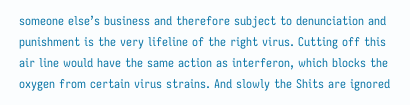someone else’s business and therefore subject to denunciation and punishment is the very lifeline of the right virus. Cutting off this air line would have the same action as interferon, which blocks the oxygen from certain virus strains. And slowly the Shits are ignored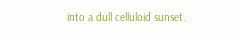into a dull celluloid sunset.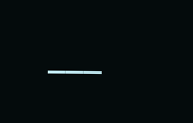___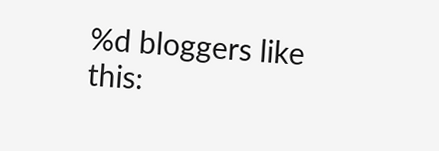%d bloggers like this: